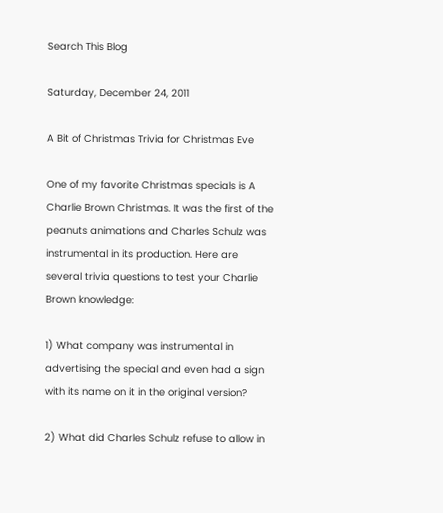Search This Blog

Saturday, December 24, 2011

A Bit of Christmas Trivia for Christmas Eve

One of my favorite Christmas specials is A Charlie Brown Christmas. It was the first of the peanuts animations and Charles Schulz was instrumental in its production. Here are several trivia questions to test your Charlie Brown knowledge:

1) What company was instrumental in advertising the special and even had a sign with its name on it in the original version?

2) What did Charles Schulz refuse to allow in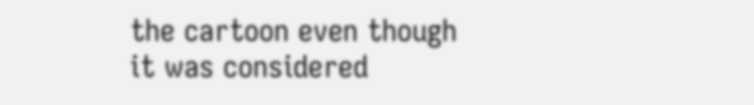the cartoon even though it was considered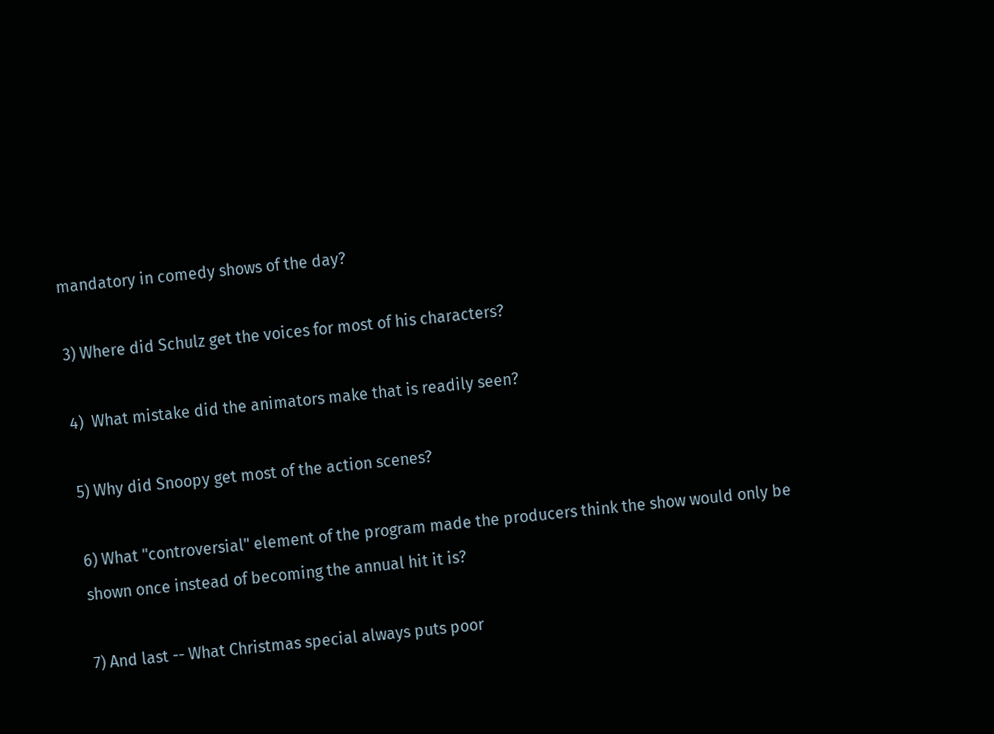mandatory in comedy shows of the day?

3) Where did Schulz get the voices for most of his characters?

4)  What mistake did the animators make that is readily seen?

5) Why did Snoopy get most of the action scenes?

6) What "controversial" element of the program made the producers think the show would only be shown once instead of becoming the annual hit it is?

7) And last -- What Christmas special always puts poor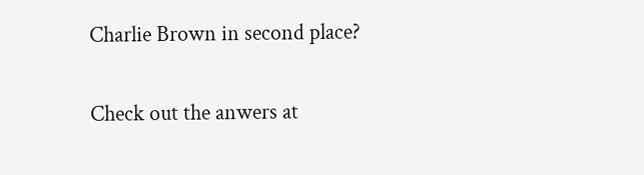Charlie Brown in second place?

Check out the anwers at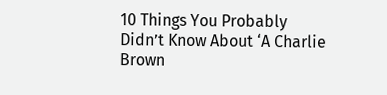10 Things You Probably Didn’t Know About ‘A Charlie Brown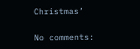Christmas’

No comments: